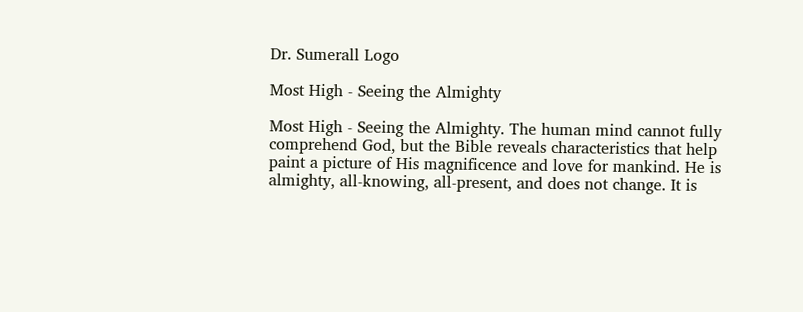Dr. Sumerall Logo

Most High - Seeing the Almighty

Most High - Seeing the Almighty. The human mind cannot fully comprehend God, but the Bible reveals characteristics that help paint a picture of His magnificence and love for mankind. He is almighty, all-knowing, all-present, and does not change. It is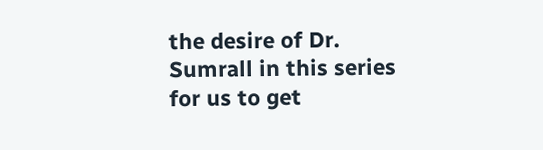the desire of Dr. Sumrall in this series for us to get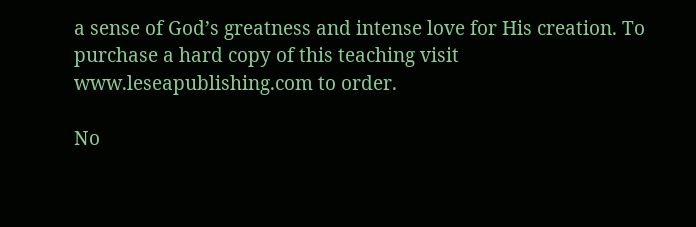a sense of God’s greatness and intense love for His creation. To purchase a hard copy of this teaching visit www.leseapublishing.com to order.

No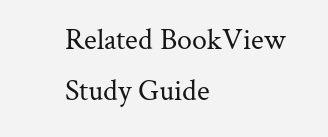Related BookView Study Guide